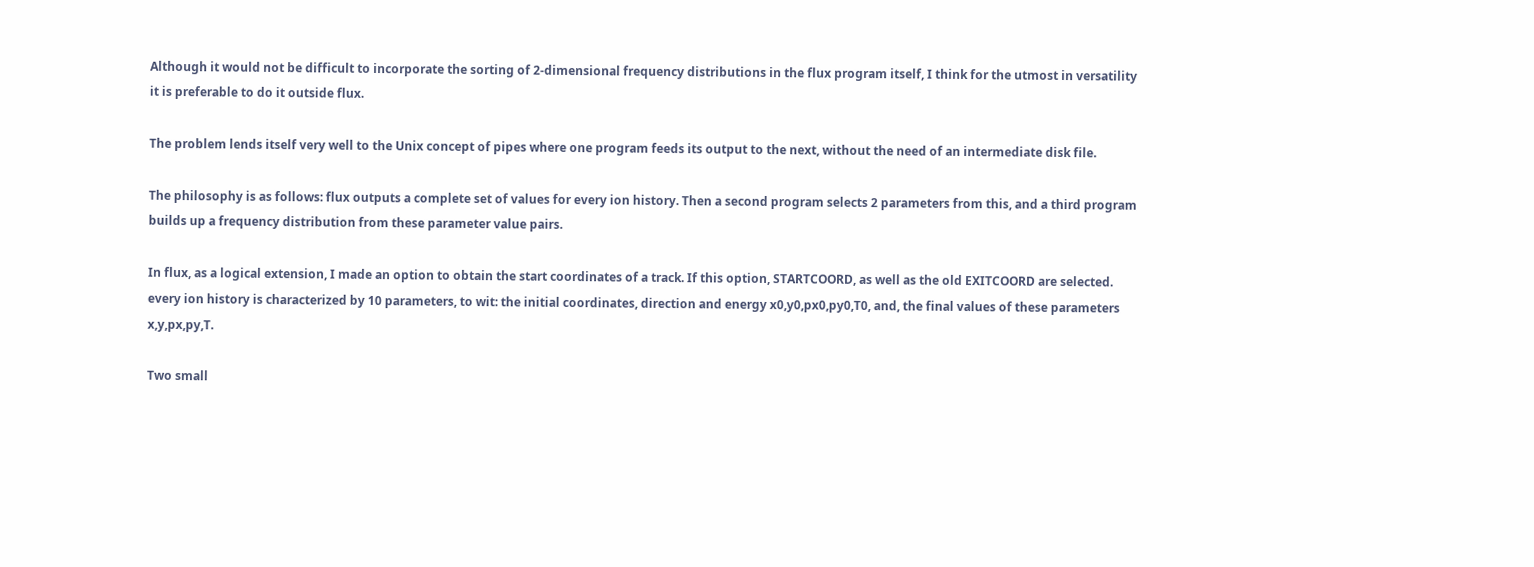Although it would not be difficult to incorporate the sorting of 2-dimensional frequency distributions in the flux program itself, I think for the utmost in versatility it is preferable to do it outside flux.

The problem lends itself very well to the Unix concept of pipes where one program feeds its output to the next, without the need of an intermediate disk file.

The philosophy is as follows: flux outputs a complete set of values for every ion history. Then a second program selects 2 parameters from this, and a third program builds up a frequency distribution from these parameter value pairs.

In flux, as a logical extension, I made an option to obtain the start coordinates of a track. If this option, STARTCOORD, as well as the old EXITCOORD are selected. every ion history is characterized by 10 parameters, to wit: the initial coordinates, direction and energy x0,y0,px0,py0,T0, and, the final values of these parameters x,y,px,py,T.

Two small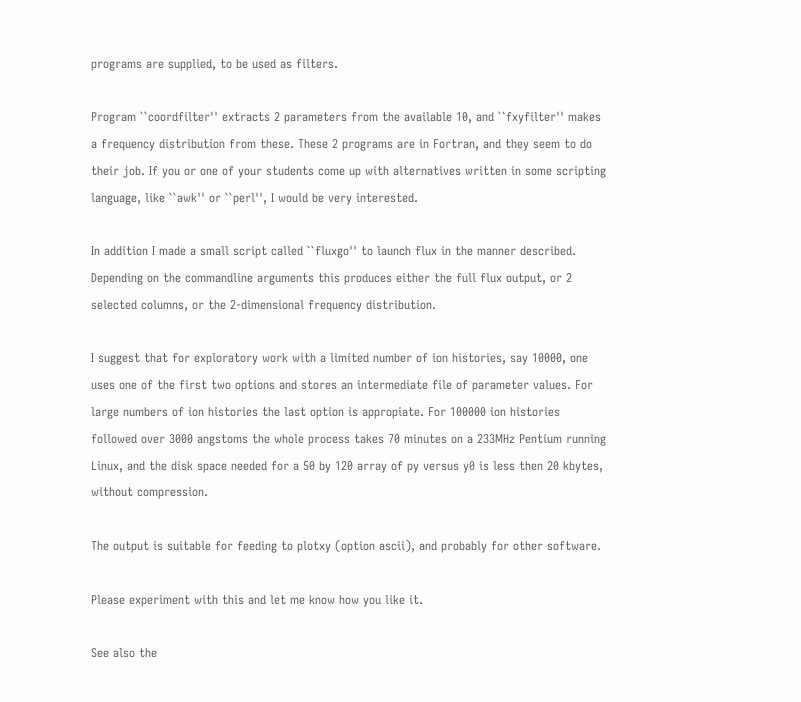programs are supplied, to be used as filters.

Program ``coordfilter'' extracts 2 parameters from the available 10, and ``fxyfilter'' makes a frequency distribution from these. These 2 programs are in Fortran, and they seem to do their job. If you or one of your students come up with alternatives written in some scripting language, like ``awk'' or ``perl'', I would be very interested.

In addition I made a small script called ``fluxgo'' to launch flux in the manner described. Depending on the commandline arguments this produces either the full flux output, or 2 selected columns, or the 2-dimensional frequency distribution.

I suggest that for exploratory work with a limited number of ion histories, say 10000, one uses one of the first two options and stores an intermediate file of parameter values. For large numbers of ion histories the last option is appropiate. For 100000 ion histories followed over 3000 angstoms the whole process takes 70 minutes on a 233MHz Pentium running Linux, and the disk space needed for a 50 by 120 array of py versus y0 is less then 20 kbytes, without compression.

The output is suitable for feeding to plotxy (option ascii), and probably for other software.

Please experiment with this and let me know how you like it.

See also the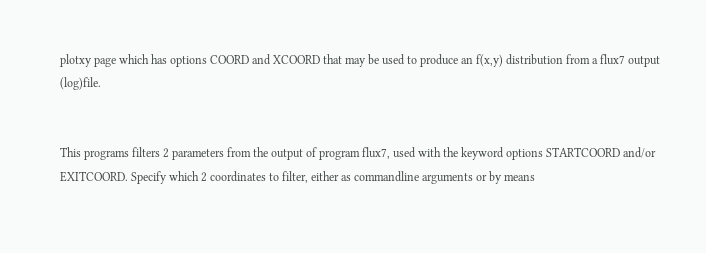plotxy page which has options COORD and XCOORD that may be used to produce an f(x,y) distribution from a flux7 output (log)file.


This programs filters 2 parameters from the output of program flux7, used with the keyword options STARTCOORD and/or EXITCOORD. Specify which 2 coordinates to filter, either as commandline arguments or by means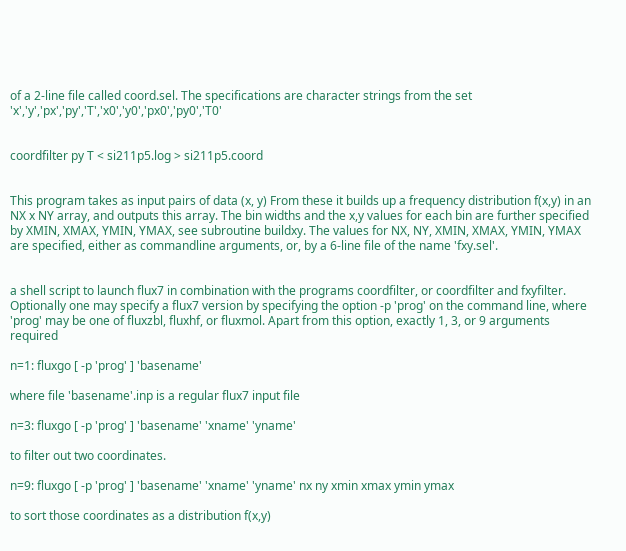of a 2-line file called coord.sel. The specifications are character strings from the set 'x','y','px','py','T','x0','y0','px0','py0','T0'


coordfilter py T < si211p5.log > si211p5.coord


This program takes as input pairs of data (x, y) From these it builds up a frequency distribution f(x,y) in an NX x NY array, and outputs this array. The bin widths and the x,y values for each bin are further specified by XMIN, XMAX, YMIN, YMAX, see subroutine buildxy. The values for NX, NY, XMIN, XMAX, YMIN, YMAX are specified, either as commandline arguments, or, by a 6-line file of the name 'fxy.sel'.


a shell script to launch flux7 in combination with the programs coordfilter, or coordfilter and fxyfilter. Optionally one may specify a flux7 version by specifying the option -p 'prog' on the command line, where 'prog' may be one of fluxzbl, fluxhf, or fluxmol. Apart from this option, exactly 1, 3, or 9 arguments required

n=1: fluxgo [ -p 'prog' ] 'basename'

where file 'basename'.inp is a regular flux7 input file

n=3: fluxgo [ -p 'prog' ] 'basename' 'xname' 'yname'

to filter out two coordinates.

n=9: fluxgo [ -p 'prog' ] 'basename' 'xname' 'yname' nx ny xmin xmax ymin ymax

to sort those coordinates as a distribution f(x,y)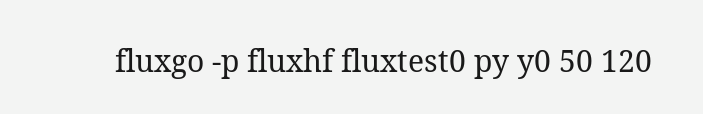fluxgo -p fluxhf fluxtest0 py y0 50 120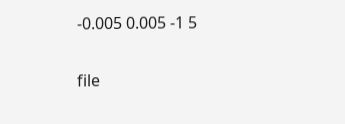-0.005 0.005 -1 5

file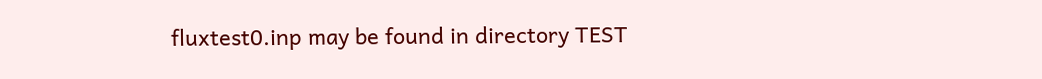fluxtest0.inp may be found in directory TEST